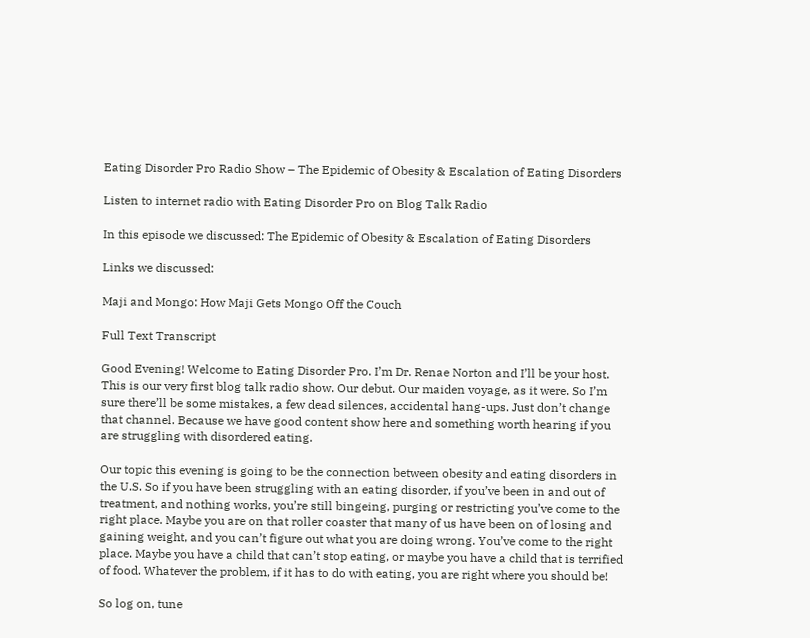Eating Disorder Pro Radio Show – The Epidemic of Obesity & Escalation of Eating Disorders

Listen to internet radio with Eating Disorder Pro on Blog Talk Radio

In this episode we discussed: The Epidemic of Obesity & Escalation of Eating Disorders

Links we discussed:

Maji and Mongo: How Maji Gets Mongo Off the Couch

Full Text Transcript

Good Evening! Welcome to Eating Disorder Pro. I’m Dr. Renae Norton and I’ll be your host. This is our very first blog talk radio show. Our debut. Our maiden voyage, as it were. So I’m sure there’ll be some mistakes, a few dead silences, accidental hang-ups. Just don’t change that channel. Because we have good content show here and something worth hearing if you are struggling with disordered eating.

Our topic this evening is going to be the connection between obesity and eating disorders in the U.S. So if you have been struggling with an eating disorder, if you’ve been in and out of treatment, and nothing works, you’re still bingeing, purging or restricting you’ve come to the right place. Maybe you are on that roller coaster that many of us have been on of losing and gaining weight, and you can’t figure out what you are doing wrong. You’ve come to the right place. Maybe you have a child that can’t stop eating, or maybe you have a child that is terrified of food. Whatever the problem, if it has to do with eating, you are right where you should be!

So log on, tune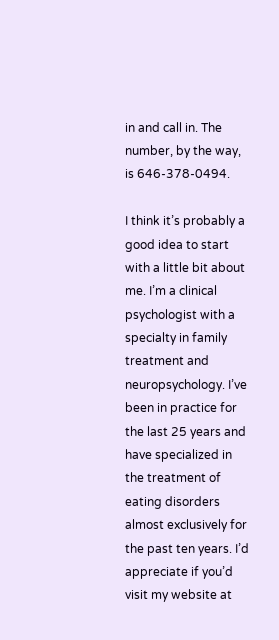in and call in. The number, by the way, is 646-378-0494.

I think it’s probably a good idea to start with a little bit about me. I’m a clinical psychologist with a specialty in family treatment and neuropsychology. I’ve been in practice for the last 25 years and have specialized in the treatment of eating disorders almost exclusively for the past ten years. I’d appreciate if you’d visit my website at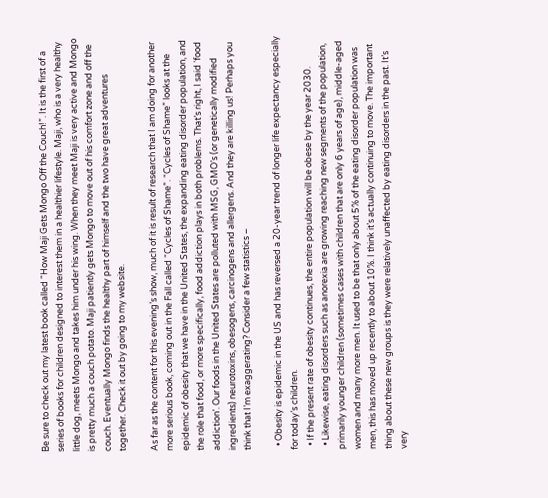Be sure to check out my latest book called “How Maji Gets Mongo Off the Couch!”. It is the first of a series of books for children designed to interest them in a healthier lifestyle. Maji, who is a very healthy little dog, meets Mongo and takes him under his wing. When they meet Maji is very active and Mongo is pretty much a couch potato. Maji patiently gets Mongo to move out of his comfort zone and off the couch. Eventually Mongo finds the healthy part of himself and the two have great adventures together. Check it out by going to my website.

As far as the content for this evening’s show, much of it is result of research that I am doing for another more serious book, coming out in the Fall called “Cycles of Shame”. “Cycles of Shame” looks at the epidemic of obesity that we have in the United States, the expanding eating disorder population, and the role that food, or more specifically, food addiction plays in both problems. That’s right, I said ‘food addiction’. Our foods in the United States are polluted with MSG, GMO’s (or genetically modified ingredients) neurotoxins, obesogens, carcinogens and allergens. And they are killing us! Perhaps you think that I’m exaggerating? Consider a few statistics –

  • Obesity is epidemic in the US and has reversed a 20-year trend of longer life expectancy especially for today’s children.
  • If the present rate of obesity continues, the entire population will be obese by the year 2030.
  • Likewise, eating disorders such as anorexia are growing reaching new segments of the population, primarily younger children (sometimes cases with children that are only 6 years of age), middle-aged women and many more men. It used to be that only about 5% of the eating disorder population was men, this has moved up recently to about 10%. I think it’s actually continuing to move. The important thing about these new groups is they were relatively unaffected by eating disorders in the past. It’s very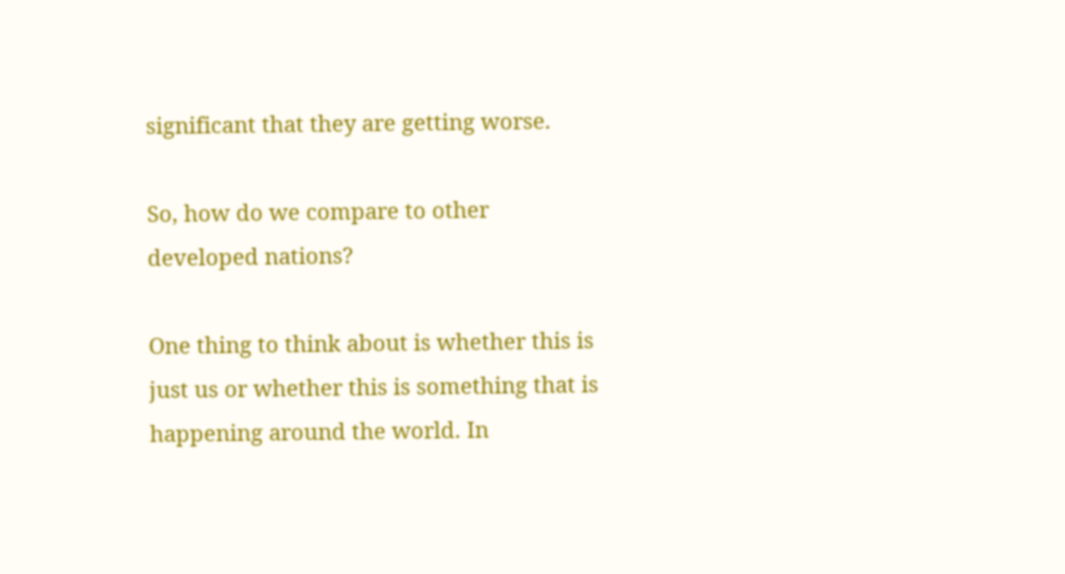significant that they are getting worse.

So, how do we compare to other developed nations?

One thing to think about is whether this is just us or whether this is something that is happening around the world. In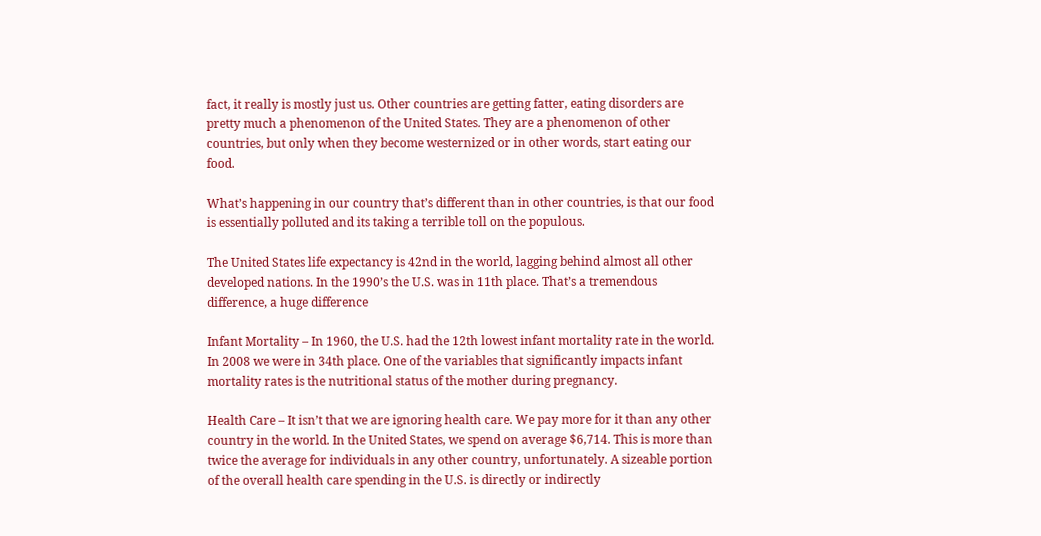fact, it really is mostly just us. Other countries are getting fatter, eating disorders are pretty much a phenomenon of the United States. They are a phenomenon of other countries, but only when they become westernized or in other words, start eating our food.

What’s happening in our country that’s different than in other countries, is that our food is essentially polluted and its taking a terrible toll on the populous.

The United States life expectancy is 42nd in the world, lagging behind almost all other developed nations. In the 1990’s the U.S. was in 11th place. That’s a tremendous difference, a huge difference

Infant Mortality – In 1960, the U.S. had the 12th lowest infant mortality rate in the world. In 2008 we were in 34th place. One of the variables that significantly impacts infant mortality rates is the nutritional status of the mother during pregnancy.

Health Care – It isn’t that we are ignoring health care. We pay more for it than any other country in the world. In the United States, we spend on average $6,714. This is more than twice the average for individuals in any other country, unfortunately. A sizeable portion of the overall health care spending in the U.S. is directly or indirectly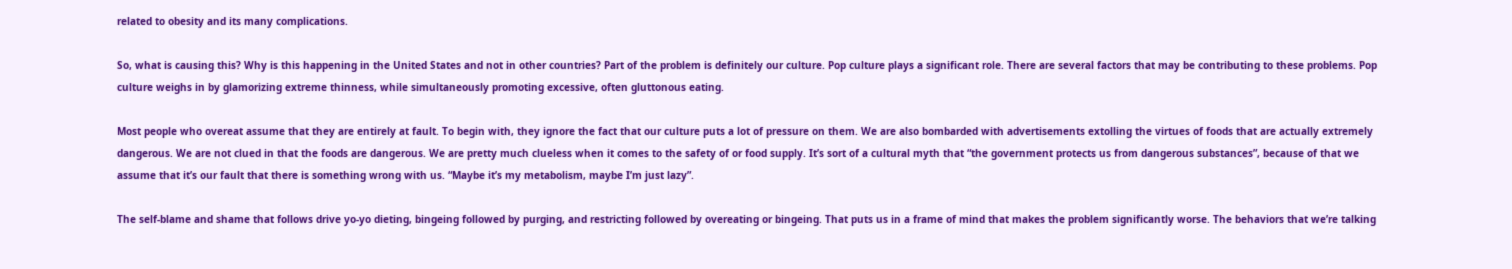related to obesity and its many complications.

So, what is causing this? Why is this happening in the United States and not in other countries? Part of the problem is definitely our culture. Pop culture plays a significant role. There are several factors that may be contributing to these problems. Pop culture weighs in by glamorizing extreme thinness, while simultaneously promoting excessive, often gluttonous eating.

Most people who overeat assume that they are entirely at fault. To begin with, they ignore the fact that our culture puts a lot of pressure on them. We are also bombarded with advertisements extolling the virtues of foods that are actually extremely dangerous. We are not clued in that the foods are dangerous. We are pretty much clueless when it comes to the safety of or food supply. It’s sort of a cultural myth that “the government protects us from dangerous substances”, because of that we assume that it’s our fault that there is something wrong with us. “Maybe it’s my metabolism, maybe I’m just lazy”.

The self-blame and shame that follows drive yo-yo dieting, bingeing followed by purging, and restricting followed by overeating or bingeing. That puts us in a frame of mind that makes the problem significantly worse. The behaviors that we’re talking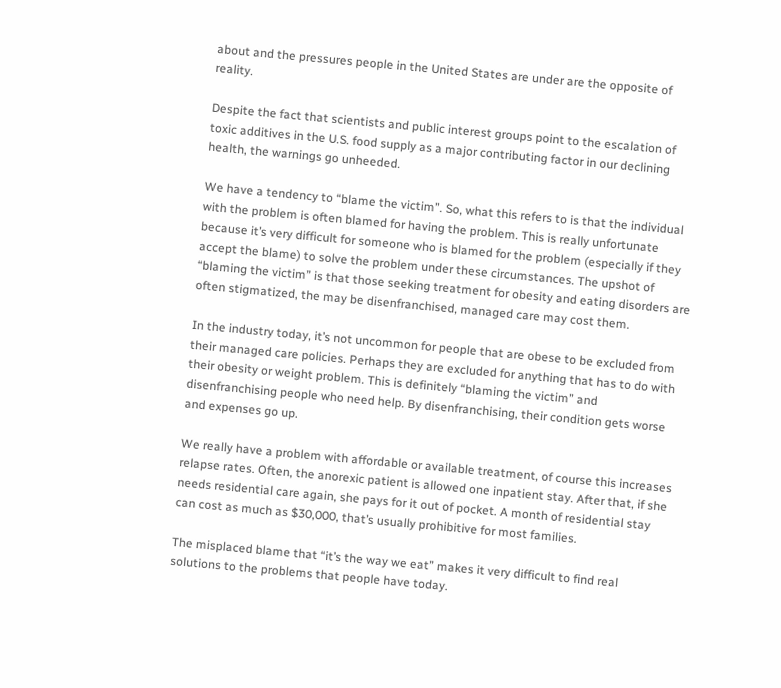about and the pressures people in the United States are under are the opposite of reality.

Despite the fact that scientists and public interest groups point to the escalation of toxic additives in the U.S. food supply as a major contributing factor in our declining health, the warnings go unheeded.

We have a tendency to “blame the victim”. So, what this refers to is that the individual with the problem is often blamed for having the problem. This is really unfortunate because it’s very difficult for someone who is blamed for the problem (especially if they accept the blame) to solve the problem under these circumstances. The upshot of “blaming the victim” is that those seeking treatment for obesity and eating disorders are often stigmatized, the may be disenfranchised, managed care may cost them.

In the industry today, it’s not uncommon for people that are obese to be excluded from their managed care policies. Perhaps they are excluded for anything that has to do with their obesity or weight problem. This is definitely “blaming the victim” and disenfranchising people who need help. By disenfranchising, their condition gets worse and expenses go up.

We really have a problem with affordable or available treatment, of course this increases relapse rates. Often, the anorexic patient is allowed one inpatient stay. After that, if she needs residential care again, she pays for it out of pocket. A month of residential stay can cost as much as $30,000, that’s usually prohibitive for most families.

The misplaced blame that “it’s the way we eat” makes it very difficult to find real solutions to the problems that people have today.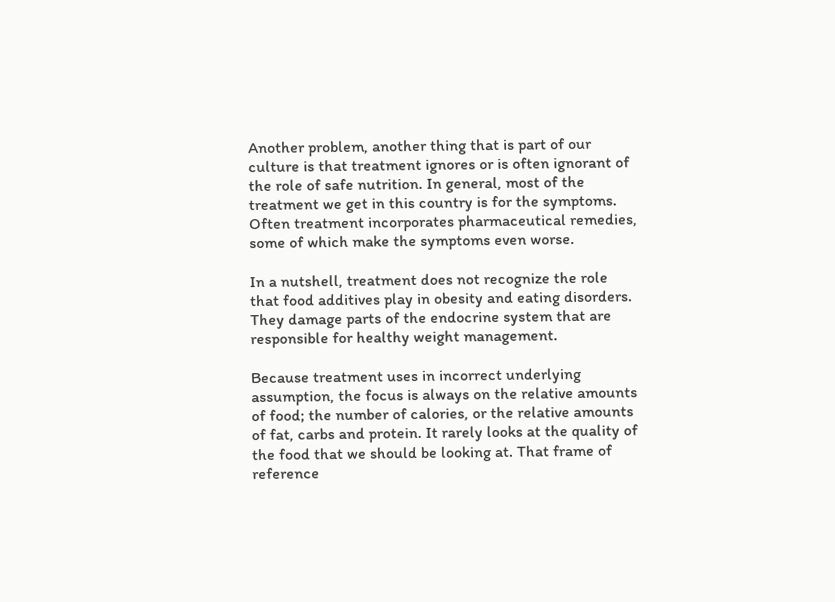Another problem, another thing that is part of our culture is that treatment ignores or is often ignorant of the role of safe nutrition. In general, most of the treatment we get in this country is for the symptoms. Often treatment incorporates pharmaceutical remedies, some of which make the symptoms even worse.

In a nutshell, treatment does not recognize the role that food additives play in obesity and eating disorders. They damage parts of the endocrine system that are responsible for healthy weight management.

Because treatment uses in incorrect underlying assumption, the focus is always on the relative amounts of food; the number of calories, or the relative amounts of fat, carbs and protein. It rarely looks at the quality of the food that we should be looking at. That frame of reference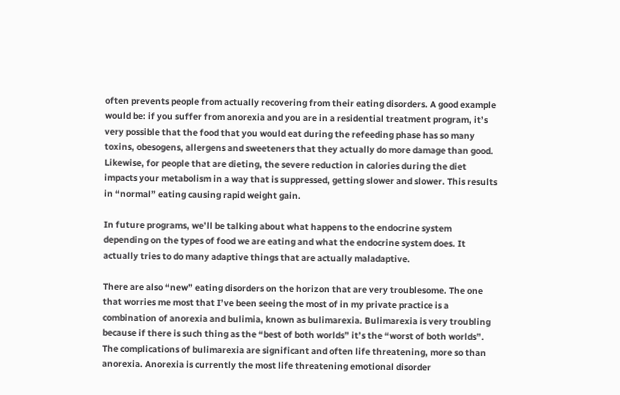often prevents people from actually recovering from their eating disorders. A good example would be: if you suffer from anorexia and you are in a residential treatment program, it’s very possible that the food that you would eat during the refeeding phase has so many toxins, obesogens, allergens and sweeteners that they actually do more damage than good. Likewise, for people that are dieting, the severe reduction in calories during the diet impacts your metabolism in a way that is suppressed, getting slower and slower. This results in “normal” eating causing rapid weight gain.

In future programs, we’ll be talking about what happens to the endocrine system depending on the types of food we are eating and what the endocrine system does. It actually tries to do many adaptive things that are actually maladaptive.

There are also “new” eating disorders on the horizon that are very troublesome. The one that worries me most that I’ve been seeing the most of in my private practice is a combination of anorexia and bulimia, known as bulimarexia. Bulimarexia is very troubling because if there is such thing as the “best of both worlds” it’s the “worst of both worlds”. The complications of bulimarexia are significant and often life threatening, more so than anorexia. Anorexia is currently the most life threatening emotional disorder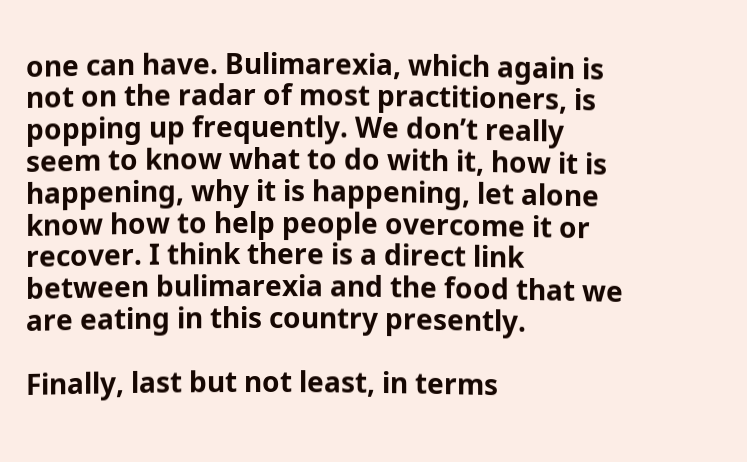one can have. Bulimarexia, which again is not on the radar of most practitioners, is popping up frequently. We don’t really seem to know what to do with it, how it is happening, why it is happening, let alone know how to help people overcome it or recover. I think there is a direct link between bulimarexia and the food that we are eating in this country presently.

Finally, last but not least, in terms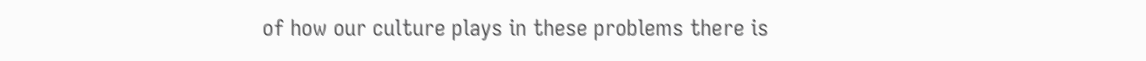of how our culture plays in these problems there is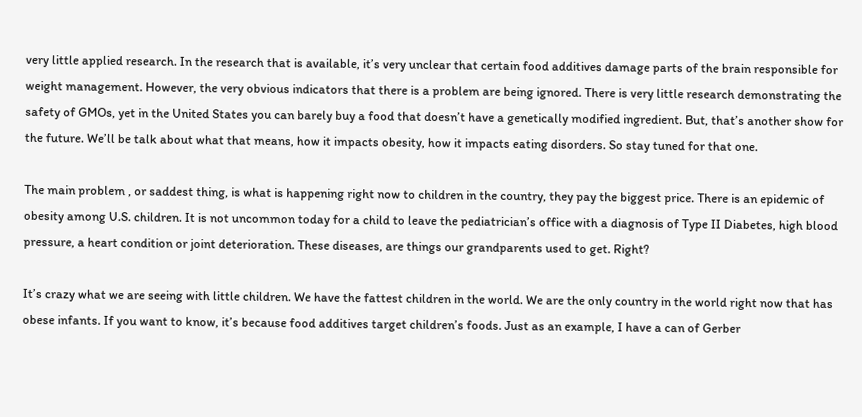very little applied research. In the research that is available, it’s very unclear that certain food additives damage parts of the brain responsible for weight management. However, the very obvious indicators that there is a problem are being ignored. There is very little research demonstrating the safety of GMOs, yet in the United States you can barely buy a food that doesn’t have a genetically modified ingredient. But, that’s another show for the future. We’ll be talk about what that means, how it impacts obesity, how it impacts eating disorders. So stay tuned for that one.

The main problem , or saddest thing, is what is happening right now to children in the country, they pay the biggest price. There is an epidemic of obesity among U.S. children. It is not uncommon today for a child to leave the pediatrician’s office with a diagnosis of Type II Diabetes, high blood pressure, a heart condition or joint deterioration. These diseases, are things our grandparents used to get. Right?

It’s crazy what we are seeing with little children. We have the fattest children in the world. We are the only country in the world right now that has obese infants. If you want to know, it’s because food additives target children’s foods. Just as an example, I have a can of Gerber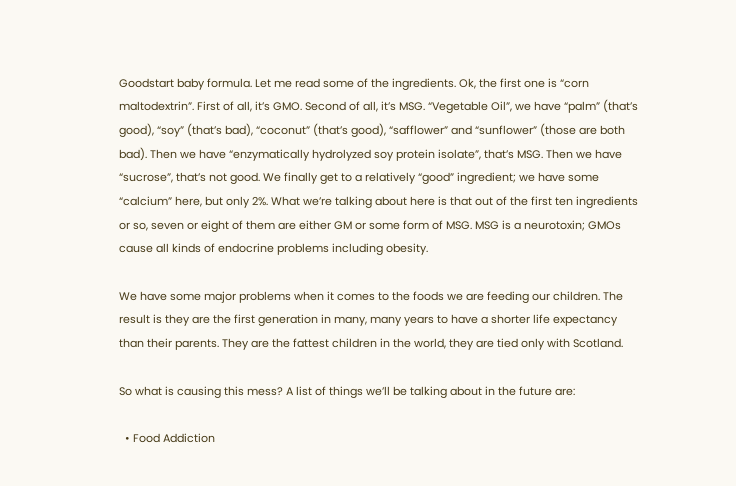Goodstart baby formula. Let me read some of the ingredients. Ok, the first one is “corn maltodextrin”. First of all, it’s GMO. Second of all, it’s MSG. “Vegetable Oil”, we have “palm” (that’s good), “soy” (that’s bad), “coconut” (that’s good), “safflower” and “sunflower” (those are both bad). Then we have “enzymatically hydrolyzed soy protein isolate”, that’s MSG. Then we have “sucrose”, that’s not good. We finally get to a relatively “good” ingredient; we have some “calcium” here, but only 2%. What we’re talking about here is that out of the first ten ingredients or so, seven or eight of them are either GM or some form of MSG. MSG is a neurotoxin; GMOs cause all kinds of endocrine problems including obesity.

We have some major problems when it comes to the foods we are feeding our children. The result is they are the first generation in many, many years to have a shorter life expectancy than their parents. They are the fattest children in the world, they are tied only with Scotland.

So what is causing this mess? A list of things we’ll be talking about in the future are:

  • Food Addiction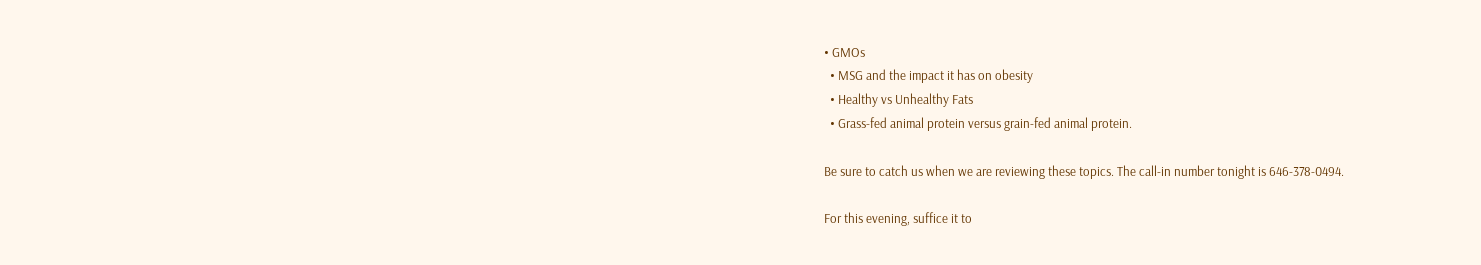• GMOs
  • MSG and the impact it has on obesity
  • Healthy vs Unhealthy Fats
  • Grass-fed animal protein versus grain-fed animal protein.

Be sure to catch us when we are reviewing these topics. The call-in number tonight is 646-378-0494.

For this evening, suffice it to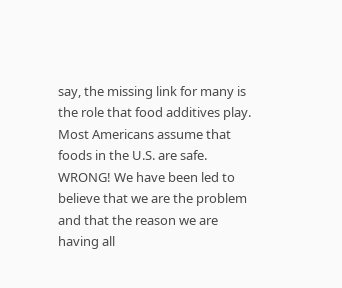say, the missing link for many is the role that food additives play. Most Americans assume that foods in the U.S. are safe. WRONG! We have been led to believe that we are the problem and that the reason we are having all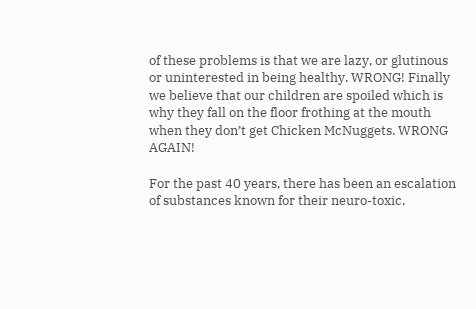of these problems is that we are lazy, or glutinous or uninterested in being healthy. WRONG! Finally we believe that our children are spoiled which is why they fall on the floor frothing at the mouth when they don’t get Chicken McNuggets. WRONG AGAIN!

For the past 40 years, there has been an escalation of substances known for their neuro-toxic,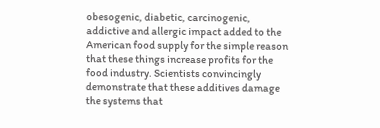obesogenic, diabetic, carcinogenic, addictive and allergic impact added to the American food supply for the simple reason that these things increase profits for the food industry. Scientists convincingly demonstrate that these additives damage the systems that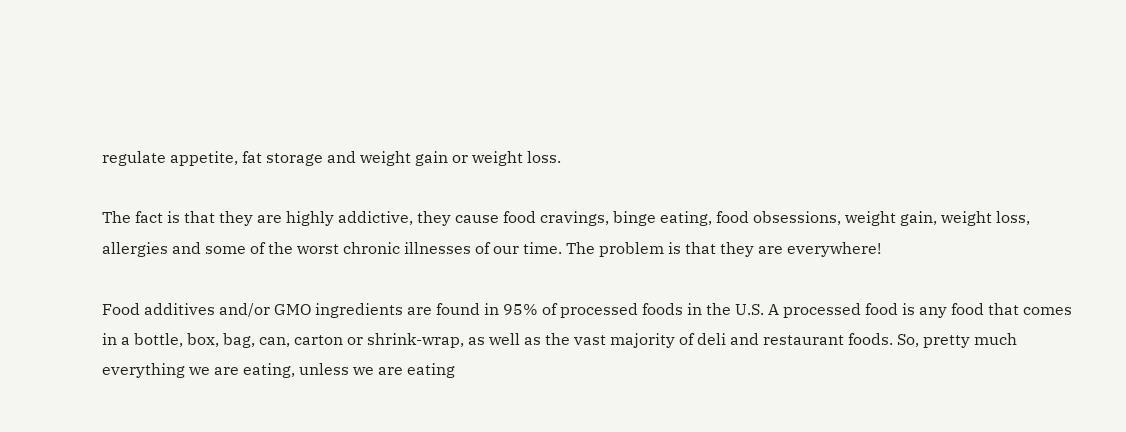regulate appetite, fat storage and weight gain or weight loss.

The fact is that they are highly addictive, they cause food cravings, binge eating, food obsessions, weight gain, weight loss, allergies and some of the worst chronic illnesses of our time. The problem is that they are everywhere!

Food additives and/or GMO ingredients are found in 95% of processed foods in the U.S. A processed food is any food that comes in a bottle, box, bag, can, carton or shrink-wrap, as well as the vast majority of deli and restaurant foods. So, pretty much everything we are eating, unless we are eating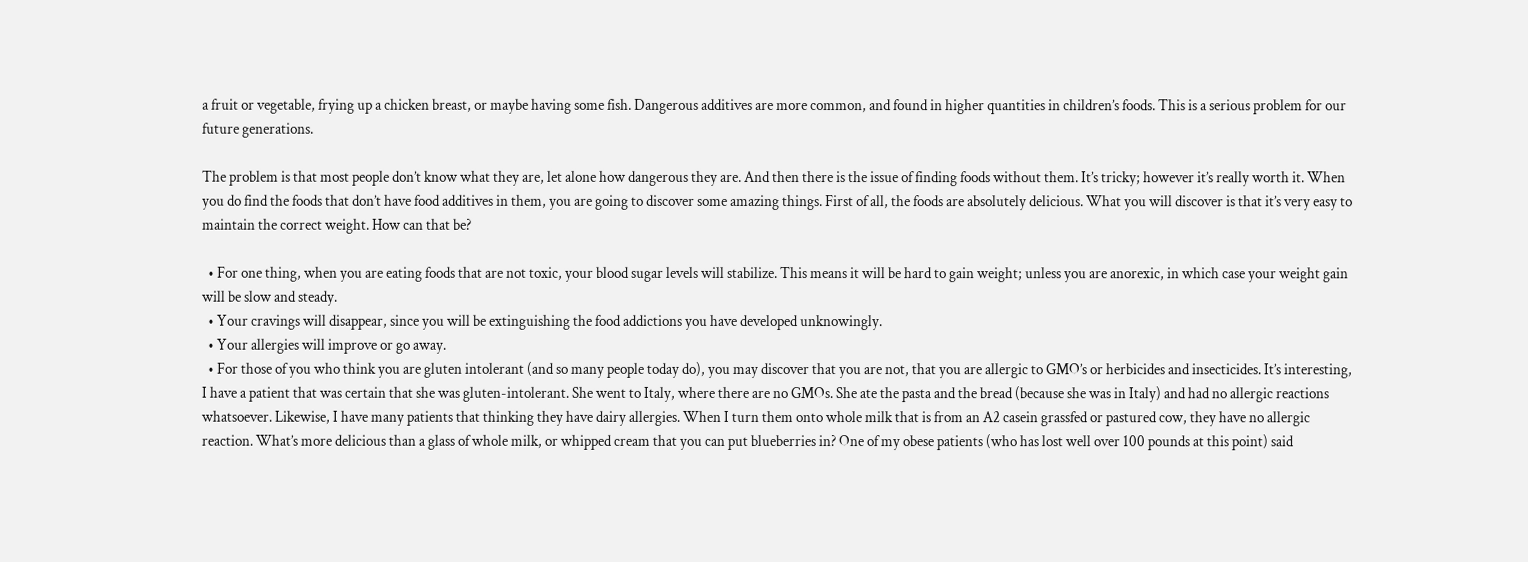a fruit or vegetable, frying up a chicken breast, or maybe having some fish. Dangerous additives are more common, and found in higher quantities in children’s foods. This is a serious problem for our future generations.

The problem is that most people don’t know what they are, let alone how dangerous they are. And then there is the issue of finding foods without them. It’s tricky; however it’s really worth it. When you do find the foods that don’t have food additives in them, you are going to discover some amazing things. First of all, the foods are absolutely delicious. What you will discover is that it’s very easy to maintain the correct weight. How can that be?

  • For one thing, when you are eating foods that are not toxic, your blood sugar levels will stabilize. This means it will be hard to gain weight; unless you are anorexic, in which case your weight gain will be slow and steady.
  • Your cravings will disappear, since you will be extinguishing the food addictions you have developed unknowingly.
  • Your allergies will improve or go away.
  • For those of you who think you are gluten intolerant (and so many people today do), you may discover that you are not, that you are allergic to GMO’s or herbicides and insecticides. It’s interesting, I have a patient that was certain that she was gluten-intolerant. She went to Italy, where there are no GMOs. She ate the pasta and the bread (because she was in Italy) and had no allergic reactions whatsoever. Likewise, I have many patients that thinking they have dairy allergies. When I turn them onto whole milk that is from an A2 casein grassfed or pastured cow, they have no allergic reaction. What’s more delicious than a glass of whole milk, or whipped cream that you can put blueberries in? One of my obese patients (who has lost well over 100 pounds at this point) said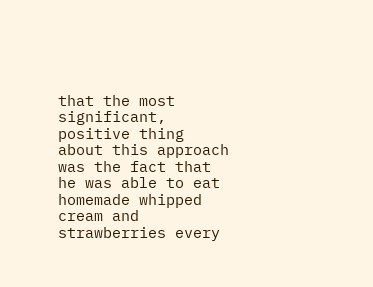that the most significant, positive thing about this approach was the fact that he was able to eat homemade whipped cream and strawberries every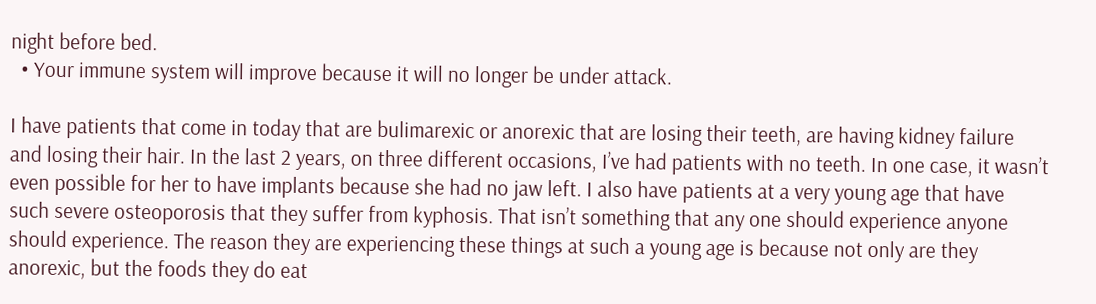night before bed.
  • Your immune system will improve because it will no longer be under attack.

I have patients that come in today that are bulimarexic or anorexic that are losing their teeth, are having kidney failure and losing their hair. In the last 2 years, on three different occasions, I’ve had patients with no teeth. In one case, it wasn’t even possible for her to have implants because she had no jaw left. I also have patients at a very young age that have such severe osteoporosis that they suffer from kyphosis. That isn’t something that any one should experience anyone should experience. The reason they are experiencing these things at such a young age is because not only are they anorexic, but the foods they do eat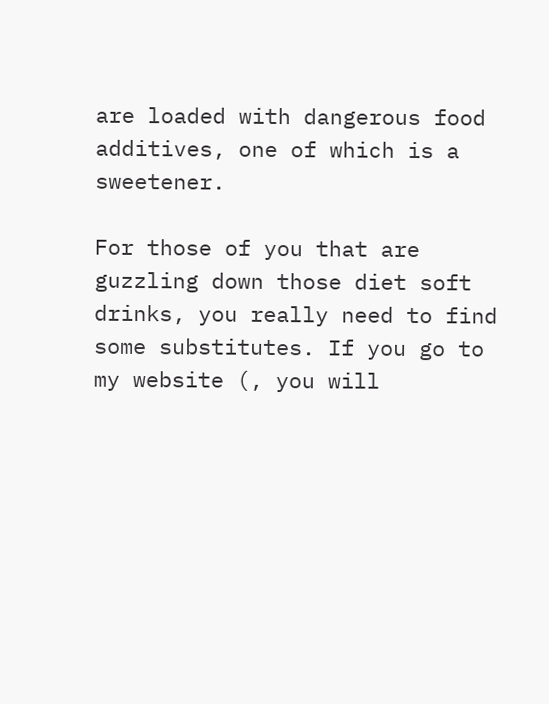are loaded with dangerous food additives, one of which is a sweetener.

For those of you that are guzzling down those diet soft drinks, you really need to find some substitutes. If you go to my website (, you will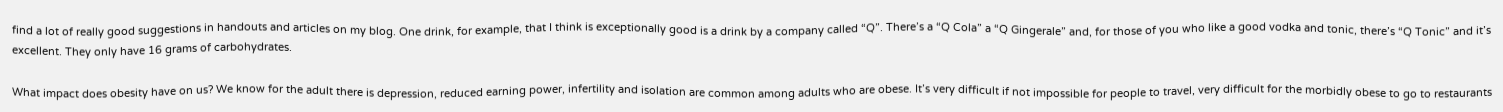find a lot of really good suggestions in handouts and articles on my blog. One drink, for example, that I think is exceptionally good is a drink by a company called “Q”. There’s a “Q Cola” a “Q Gingerale” and, for those of you who like a good vodka and tonic, there’s “Q Tonic” and it’s excellent. They only have 16 grams of carbohydrates.

What impact does obesity have on us? We know for the adult there is depression, reduced earning power, infertility and isolation are common among adults who are obese. It’s very difficult if not impossible for people to travel, very difficult for the morbidly obese to go to restaurants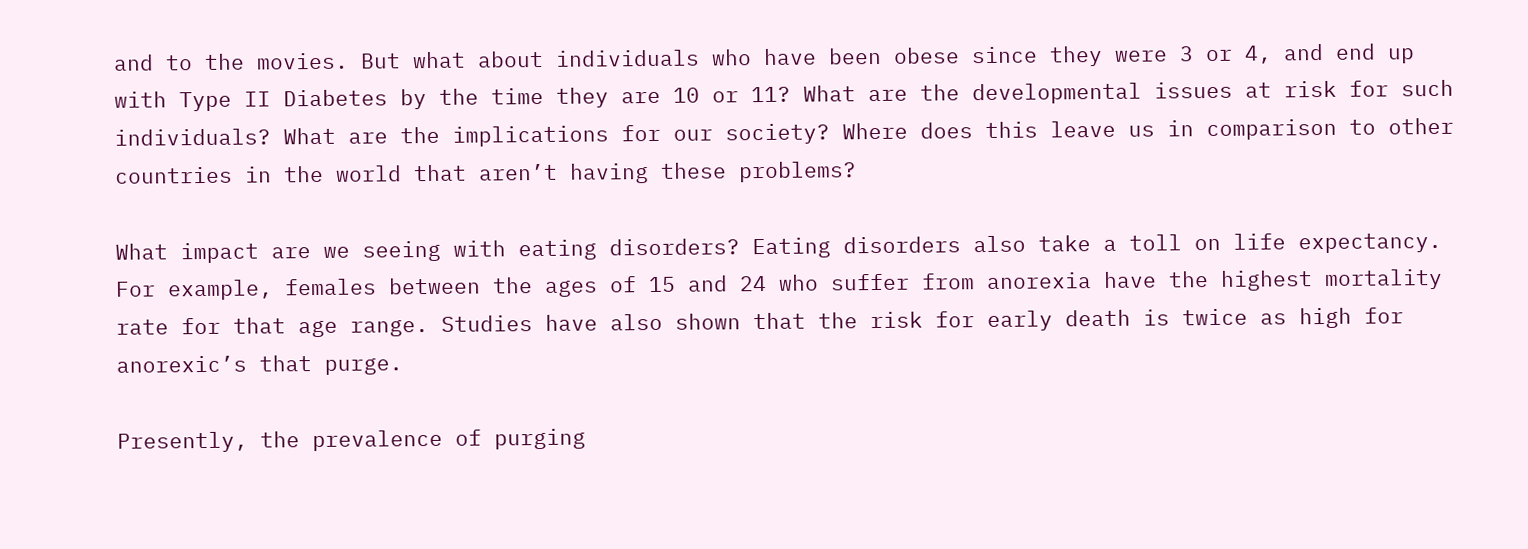and to the movies. But what about individuals who have been obese since they were 3 or 4, and end up with Type II Diabetes by the time they are 10 or 11? What are the developmental issues at risk for such individuals? What are the implications for our society? Where does this leave us in comparison to other countries in the world that aren’t having these problems?

What impact are we seeing with eating disorders? Eating disorders also take a toll on life expectancy. For example, females between the ages of 15 and 24 who suffer from anorexia have the highest mortality rate for that age range. Studies have also shown that the risk for early death is twice as high for anorexic’s that purge.

Presently, the prevalence of purging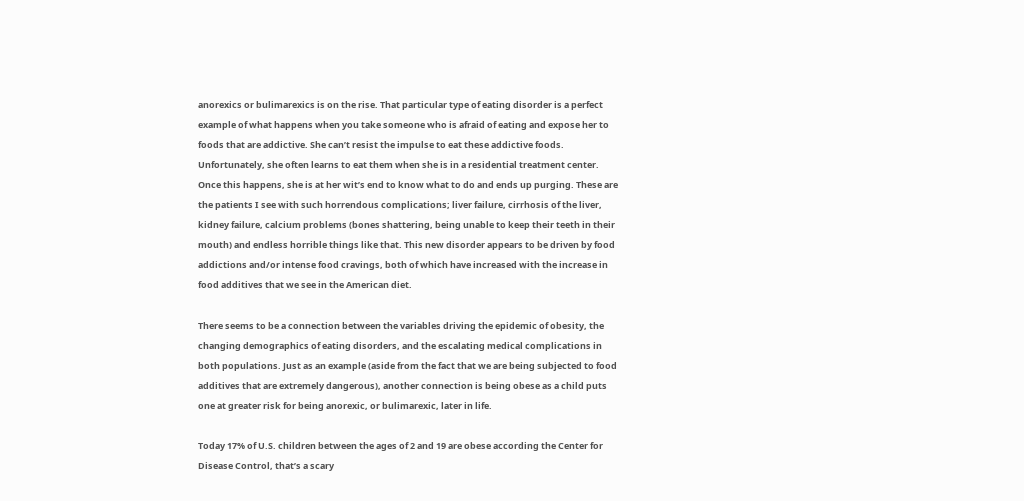anorexics or bulimarexics is on the rise. That particular type of eating disorder is a perfect example of what happens when you take someone who is afraid of eating and expose her to foods that are addictive. She can’t resist the impulse to eat these addictive foods. Unfortunately, she often learns to eat them when she is in a residential treatment center. Once this happens, she is at her wit’s end to know what to do and ends up purging. These are the patients I see with such horrendous complications; liver failure, cirrhosis of the liver, kidney failure, calcium problems (bones shattering, being unable to keep their teeth in their mouth) and endless horrible things like that. This new disorder appears to be driven by food addictions and/or intense food cravings, both of which have increased with the increase in food additives that we see in the American diet.

There seems to be a connection between the variables driving the epidemic of obesity, the changing demographics of eating disorders, and the escalating medical complications in both populations. Just as an example (aside from the fact that we are being subjected to food additives that are extremely dangerous), another connection is being obese as a child puts one at greater risk for being anorexic, or bulimarexic, later in life.

Today 17% of U.S. children between the ages of 2 and 19 are obese according the Center for Disease Control, that’s a scary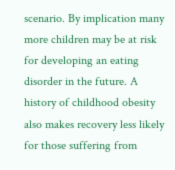scenario. By implication many more children may be at risk for developing an eating disorder in the future. A history of childhood obesity also makes recovery less likely for those suffering from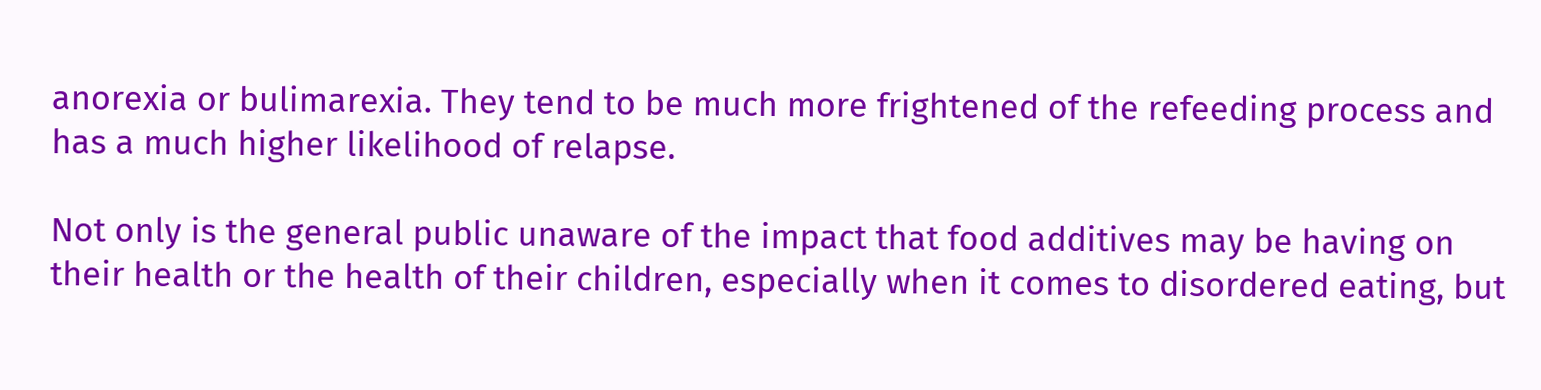anorexia or bulimarexia. They tend to be much more frightened of the refeeding process and has a much higher likelihood of relapse.

Not only is the general public unaware of the impact that food additives may be having on their health or the health of their children, especially when it comes to disordered eating, but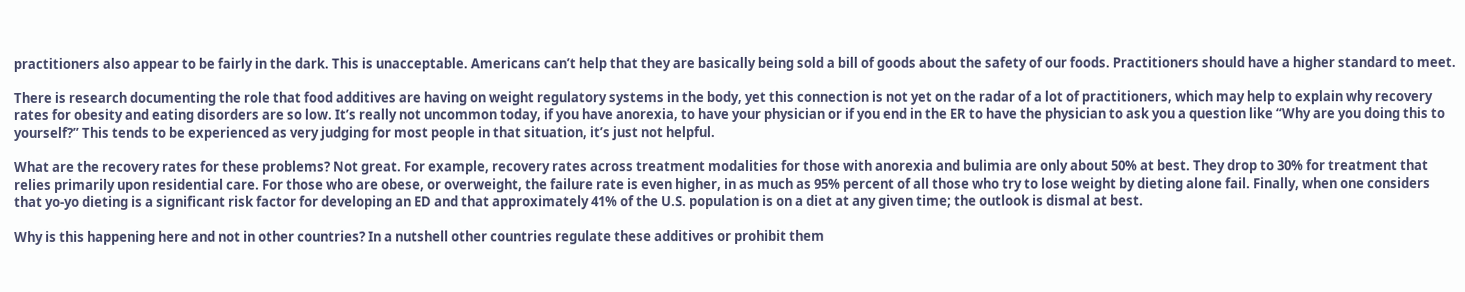practitioners also appear to be fairly in the dark. This is unacceptable. Americans can’t help that they are basically being sold a bill of goods about the safety of our foods. Practitioners should have a higher standard to meet.

There is research documenting the role that food additives are having on weight regulatory systems in the body, yet this connection is not yet on the radar of a lot of practitioners, which may help to explain why recovery rates for obesity and eating disorders are so low. It’s really not uncommon today, if you have anorexia, to have your physician or if you end in the ER to have the physician to ask you a question like “Why are you doing this to yourself?” This tends to be experienced as very judging for most people in that situation, it’s just not helpful.

What are the recovery rates for these problems? Not great. For example, recovery rates across treatment modalities for those with anorexia and bulimia are only about 50% at best. They drop to 30% for treatment that relies primarily upon residential care. For those who are obese, or overweight, the failure rate is even higher, in as much as 95% percent of all those who try to lose weight by dieting alone fail. Finally, when one considers that yo-yo dieting is a significant risk factor for developing an ED and that approximately 41% of the U.S. population is on a diet at any given time; the outlook is dismal at best.

Why is this happening here and not in other countries? In a nutshell other countries regulate these additives or prohibit them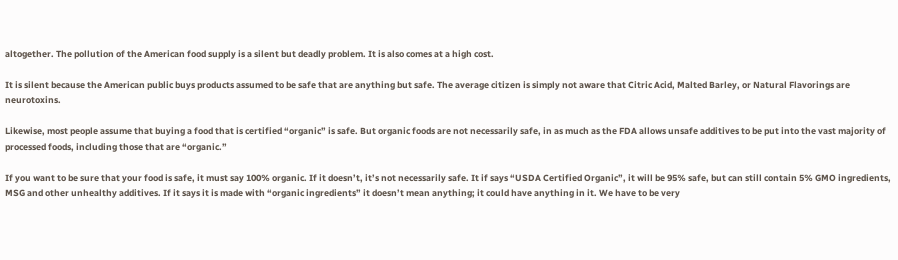altogether. The pollution of the American food supply is a silent but deadly problem. It is also comes at a high cost.

It is silent because the American public buys products assumed to be safe that are anything but safe. The average citizen is simply not aware that Citric Acid, Malted Barley, or Natural Flavorings are neurotoxins.

Likewise, most people assume that buying a food that is certified “organic” is safe. But organic foods are not necessarily safe, in as much as the FDA allows unsafe additives to be put into the vast majority of processed foods, including those that are “organic.”

If you want to be sure that your food is safe, it must say 100% organic. If it doesn’t, it’s not necessarily safe. It if says “USDA Certified Organic”, it will be 95% safe, but can still contain 5% GMO ingredients, MSG and other unhealthy additives. If it says it is made with “organic ingredients” it doesn’t mean anything; it could have anything in it. We have to be very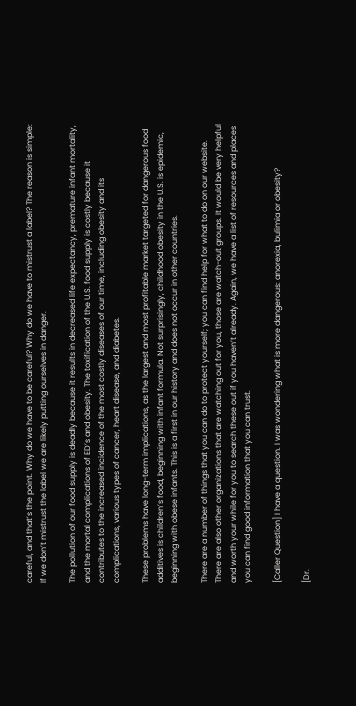careful, and that’s the point. Why do we have to be careful? Why do we have to mistrust a label? The reason is simple: If we don’t mistrust the label we are likely putting ourselves in danger.

The pollution of our food supply is deadly because it results in decreased life expectancy, premature infant mortality, and the mortal complications of ED’s and obesity. The toxification of the U.S. food supply is costly because it contributes to the increased incidence of the most costly diseases of our time, including obesity and its complications, various types of cancer, heart disease, and diabetes.

These problems have long-term implications, as the largest and most profitable market targeted for dangerous food additives is children’s food, beginning with infant formula. Not surprisingly, childhood obesity in the U.S. is epidemic, beginning with obese infants. This is a first in our history and does not occur in other countries.

There are a number of things that you can do to protect yourself; you can find help for what to do on our website. There are also other organizations that are watching out for you, those are watch-out groups. It would be very helpful and worth your while for you to search these out if you haven’t already. Again, we have a list of resources and places you can find good information that you can trust.

[Caller Question] I have a question. I was wondering what is more dangerous: anorexia, bulimia or obesity?

[Dr.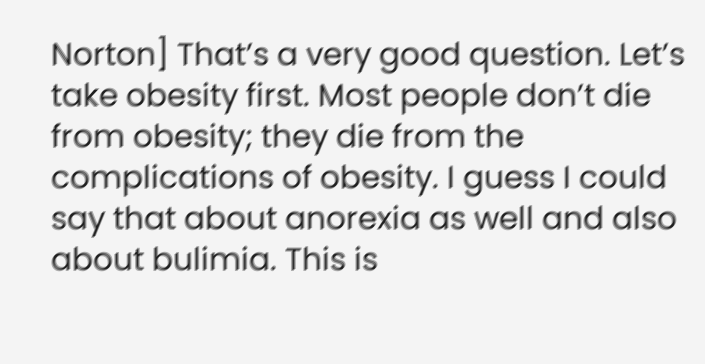Norton] That’s a very good question. Let’s take obesity first. Most people don’t die from obesity; they die from the complications of obesity. I guess I could say that about anorexia as well and also about bulimia. This is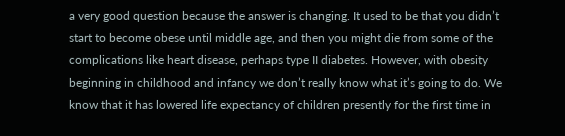a very good question because the answer is changing. It used to be that you didn’t start to become obese until middle age, and then you might die from some of the complications like heart disease, perhaps type II diabetes. However, with obesity beginning in childhood and infancy we don’t really know what it’s going to do. We know that it has lowered life expectancy of children presently for the first time in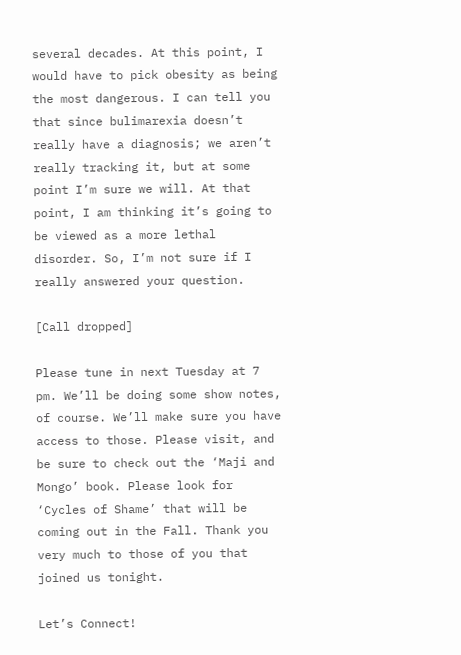several decades. At this point, I would have to pick obesity as being the most dangerous. I can tell you that since bulimarexia doesn’t really have a diagnosis; we aren’t really tracking it, but at some point I’m sure we will. At that point, I am thinking it’s going to be viewed as a more lethal disorder. So, I’m not sure if I really answered your question.

[Call dropped]

Please tune in next Tuesday at 7 pm. We’ll be doing some show notes, of course. We’ll make sure you have access to those. Please visit, and be sure to check out the ‘Maji and Mongo’ book. Please look for ‘Cycles of Shame’ that will be coming out in the Fall. Thank you very much to those of you that joined us tonight.

Let’s Connect!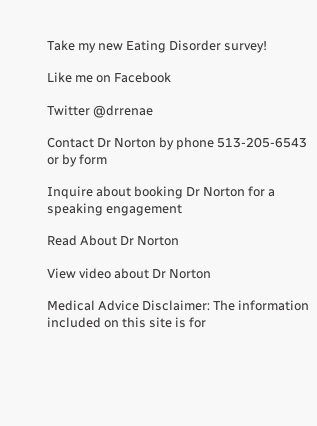Take my new Eating Disorder survey!

Like me on Facebook

Twitter @drrenae

Contact Dr Norton by phone 513-205-6543 or by form

Inquire about booking Dr Norton for a speaking engagement

Read About Dr Norton

View video about Dr Norton

Medical Advice Disclaimer: The information included on this site is for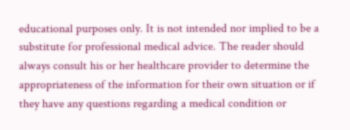educational purposes only. It is not intended nor implied to be a substitute for professional medical advice. The reader should always consult his or her healthcare provider to determine the appropriateness of the information for their own situation or if they have any questions regarding a medical condition or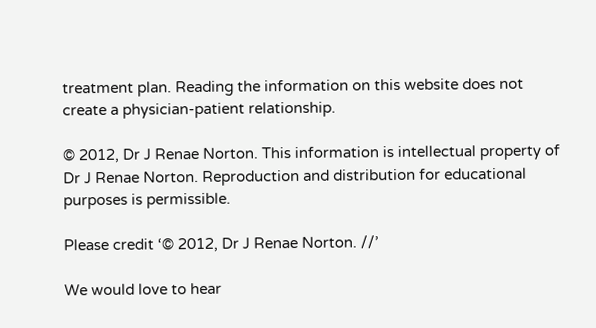treatment plan. Reading the information on this website does not create a physician-patient relationship.

© 2012, Dr J Renae Norton. This information is intellectual property of Dr J Renae Norton. Reproduction and distribution for educational purposes is permissible.

Please credit ‘© 2012, Dr J Renae Norton. //’

We would love to hear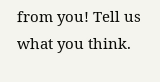from you! Tell us what you think.